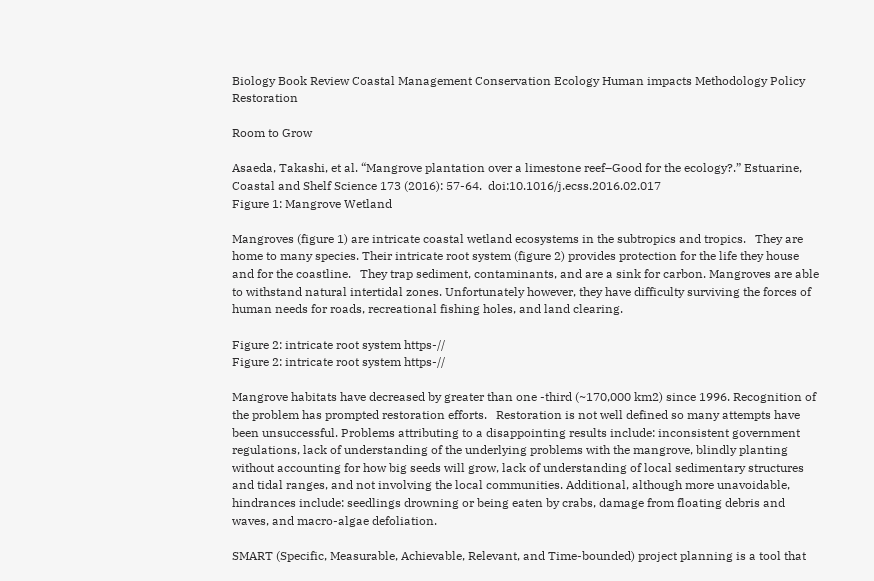Biology Book Review Coastal Management Conservation Ecology Human impacts Methodology Policy Restoration

Room to Grow

Asaeda, Takashi, et al. “Mangrove plantation over a limestone reef–Good for the ecology?.” Estuarine, Coastal and Shelf Science 173 (2016): 57-64.  doi:10.1016/j.ecss.2016.02.017
Figure 1: Mangrove Wetland

Mangroves (figure 1) are intricate coastal wetland ecosystems in the subtropics and tropics.   They are home to many species. Their intricate root system (figure 2) provides protection for the life they house and for the coastline.   They trap sediment, contaminants, and are a sink for carbon. Mangroves are able to withstand natural intertidal zones. Unfortunately however, they have difficulty surviving the forces of human needs for roads, recreational fishing holes, and land clearing.

Figure 2: intricate root system https-//
Figure 2: intricate root system https-//

Mangrove habitats have decreased by greater than one -third (~170,000 km2) since 1996. Recognition of the problem has prompted restoration efforts.   Restoration is not well defined so many attempts have been unsuccessful. Problems attributing to a disappointing results include: inconsistent government regulations, lack of understanding of the underlying problems with the mangrove, blindly planting without accounting for how big seeds will grow, lack of understanding of local sedimentary structures and tidal ranges, and not involving the local communities. Additional, although more unavoidable, hindrances include: seedlings drowning or being eaten by crabs, damage from floating debris and waves, and macro-algae defoliation.

SMART (Specific, Measurable, Achievable, Relevant, and Time-bounded) project planning is a tool that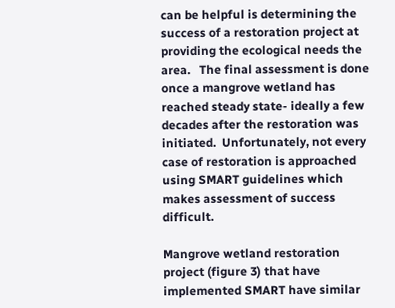can be helpful is determining the success of a restoration project at providing the ecological needs the area.   The final assessment is done once a mangrove wetland has reached steady state- ideally a few decades after the restoration was initiated.  Unfortunately, not every case of restoration is approached using SMART guidelines which makes assessment of success difficult.

Mangrove wetland restoration project (figure 3) that have implemented SMART have similar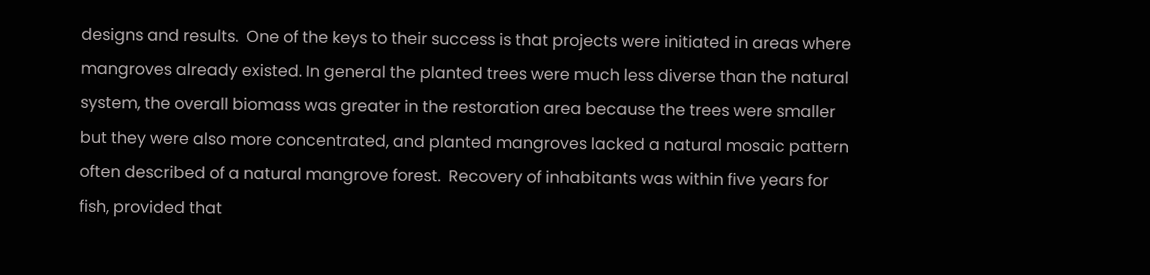designs and results.  One of the keys to their success is that projects were initiated in areas where mangroves already existed. In general the planted trees were much less diverse than the natural system, the overall biomass was greater in the restoration area because the trees were smaller but they were also more concentrated, and planted mangroves lacked a natural mosaic pattern often described of a natural mangrove forest.  Recovery of inhabitants was within five years for fish, provided that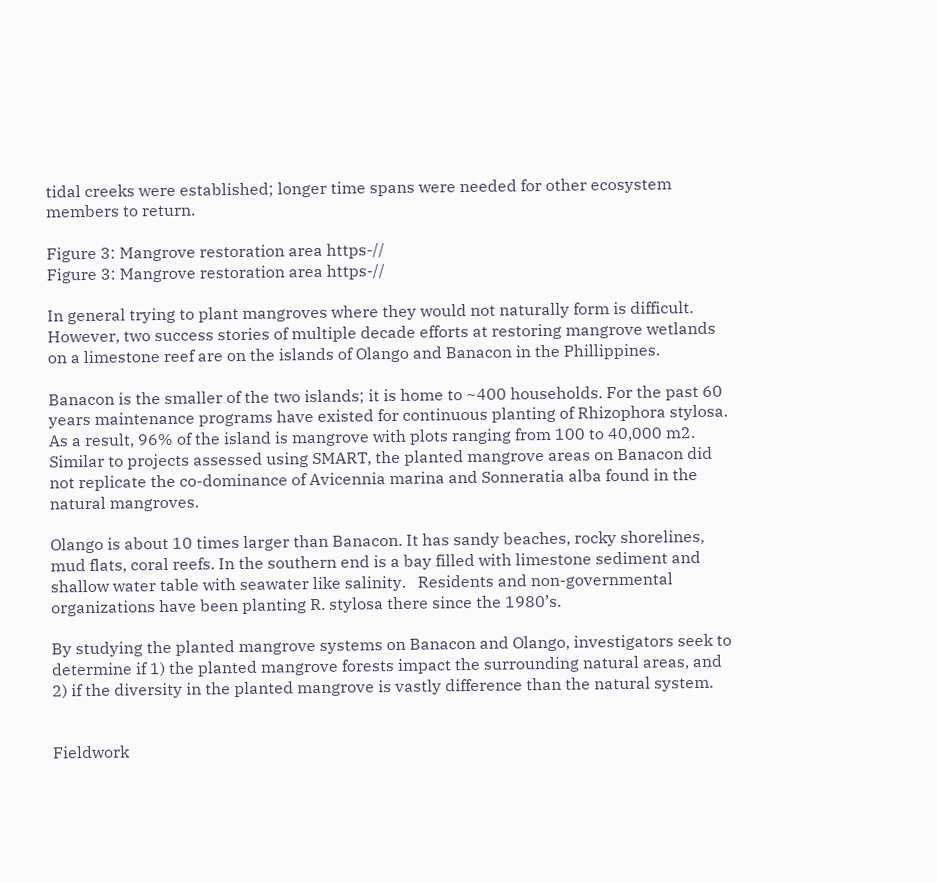tidal creeks were established; longer time spans were needed for other ecosystem members to return.

Figure 3: Mangrove restoration area https-//
Figure 3: Mangrove restoration area https-//

In general trying to plant mangroves where they would not naturally form is difficult. However, two success stories of multiple decade efforts at restoring mangrove wetlands on a limestone reef are on the islands of Olango and Banacon in the Phillippines.

Banacon is the smaller of the two islands; it is home to ~400 households. For the past 60 years maintenance programs have existed for continuous planting of Rhizophora stylosa.  As a result, 96% of the island is mangrove with plots ranging from 100 to 40,000 m2.  Similar to projects assessed using SMART, the planted mangrove areas on Banacon did not replicate the co-dominance of Avicennia marina and Sonneratia alba found in the natural mangroves.

Olango is about 10 times larger than Banacon. It has sandy beaches, rocky shorelines, mud flats, coral reefs. In the southern end is a bay filled with limestone sediment and shallow water table with seawater like salinity.   Residents and non-governmental organizations have been planting R. stylosa there since the 1980’s.

By studying the planted mangrove systems on Banacon and Olango, investigators seek to determine if 1) the planted mangrove forests impact the surrounding natural areas, and 2) if the diversity in the planted mangrove is vastly difference than the natural system.


Fieldwork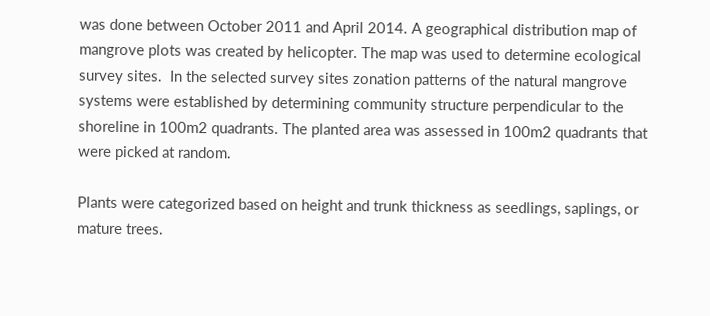was done between October 2011 and April 2014. A geographical distribution map of mangrove plots was created by helicopter. The map was used to determine ecological survey sites.  In the selected survey sites zonation patterns of the natural mangrove systems were established by determining community structure perpendicular to the shoreline in 100m2 quadrants. The planted area was assessed in 100m2 quadrants that were picked at random.

Plants were categorized based on height and trunk thickness as seedlings, saplings, or mature trees.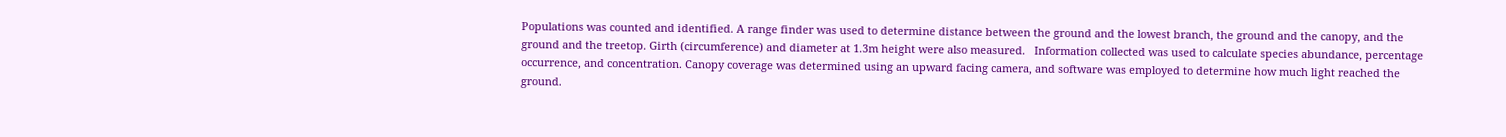Populations was counted and identified. A range finder was used to determine distance between the ground and the lowest branch, the ground and the canopy, and the ground and the treetop. Girth (circumference) and diameter at 1.3m height were also measured.   Information collected was used to calculate species abundance, percentage occurrence, and concentration. Canopy coverage was determined using an upward facing camera, and software was employed to determine how much light reached the ground.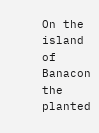On the island of Banacon the planted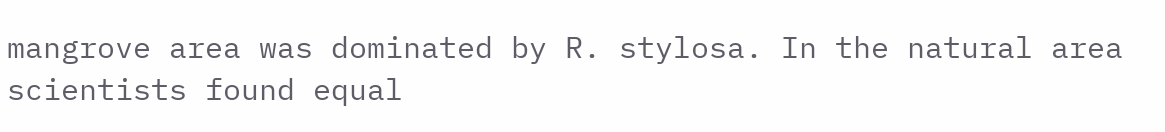mangrove area was dominated by R. stylosa. In the natural area scientists found equal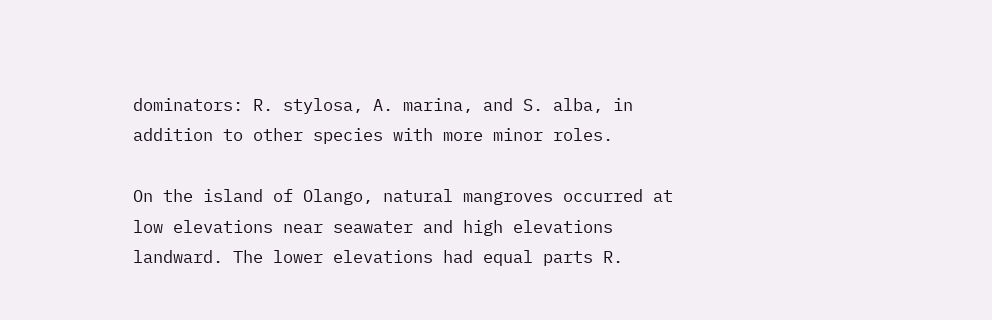dominators: R. stylosa, A. marina, and S. alba, in addition to other species with more minor roles.

On the island of Olango, natural mangroves occurred at low elevations near seawater and high elevations landward. The lower elevations had equal parts R.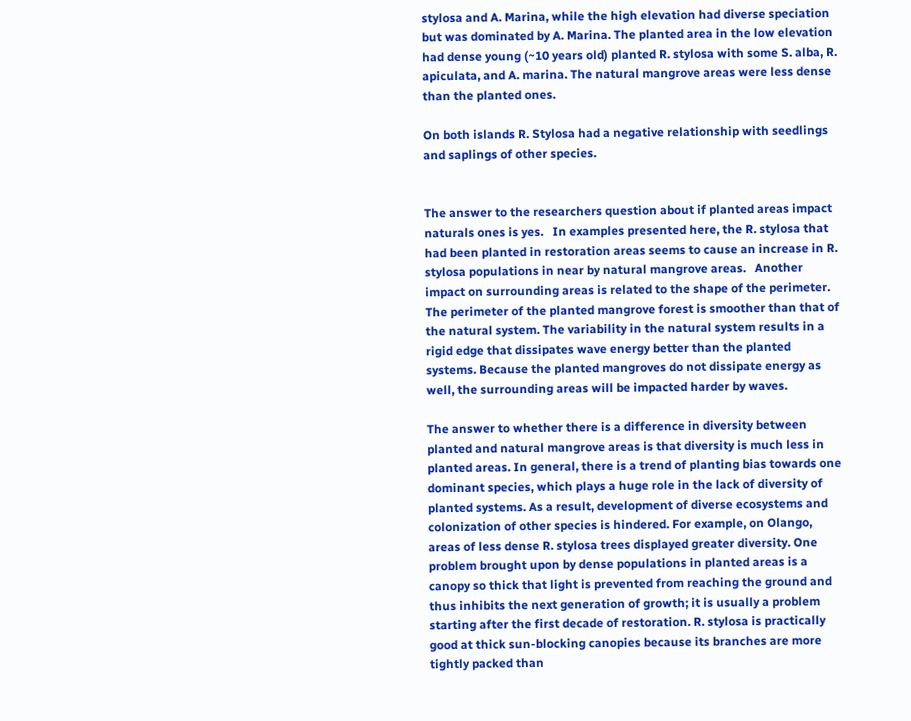stylosa and A. Marina, while the high elevation had diverse speciation but was dominated by A. Marina. The planted area in the low elevation had dense young (~10 years old) planted R. stylosa with some S. alba, R. apiculata, and A. marina. The natural mangrove areas were less dense than the planted ones.

On both islands R. Stylosa had a negative relationship with seedlings and saplings of other species.


The answer to the researchers question about if planted areas impact naturals ones is yes.   In examples presented here, the R. stylosa that had been planted in restoration areas seems to cause an increase in R. stylosa populations in near by natural mangrove areas.   Another impact on surrounding areas is related to the shape of the perimeter. The perimeter of the planted mangrove forest is smoother than that of the natural system. The variability in the natural system results in a rigid edge that dissipates wave energy better than the planted systems. Because the planted mangroves do not dissipate energy as well, the surrounding areas will be impacted harder by waves.

The answer to whether there is a difference in diversity between planted and natural mangrove areas is that diversity is much less in planted areas. In general, there is a trend of planting bias towards one dominant species, which plays a huge role in the lack of diversity of planted systems. As a result, development of diverse ecosystems and colonization of other species is hindered. For example, on Olango, areas of less dense R. stylosa trees displayed greater diversity. One problem brought upon by dense populations in planted areas is a canopy so thick that light is prevented from reaching the ground and thus inhibits the next generation of growth; it is usually a problem starting after the first decade of restoration. R. stylosa is practically good at thick sun-blocking canopies because its branches are more tightly packed than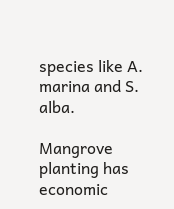species like A. marina and S. alba.

Mangrove planting has economic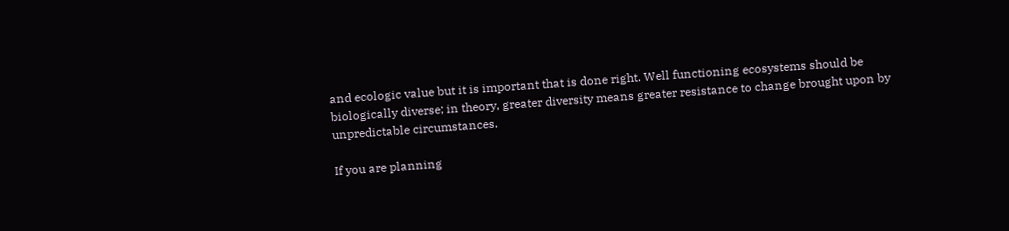and ecologic value but it is important that is done right. Well functioning ecosystems should be biologically diverse; in theory, greater diversity means greater resistance to change brought upon by unpredictable circumstances.

If you are planning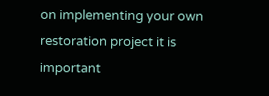on implementing your own restoration project it is important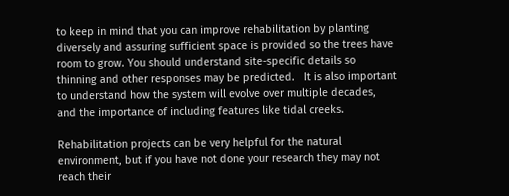to keep in mind that you can improve rehabilitation by planting diversely and assuring sufficient space is provided so the trees have room to grow. You should understand site-specific details so thinning and other responses may be predicted.   It is also important to understand how the system will evolve over multiple decades, and the importance of including features like tidal creeks.

Rehabilitation projects can be very helpful for the natural environment, but if you have not done your research they may not reach their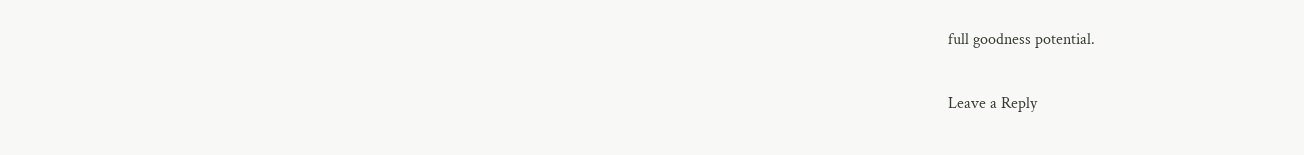full goodness potential.

Leave a Reply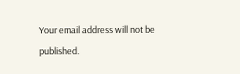Your email address will not be published.